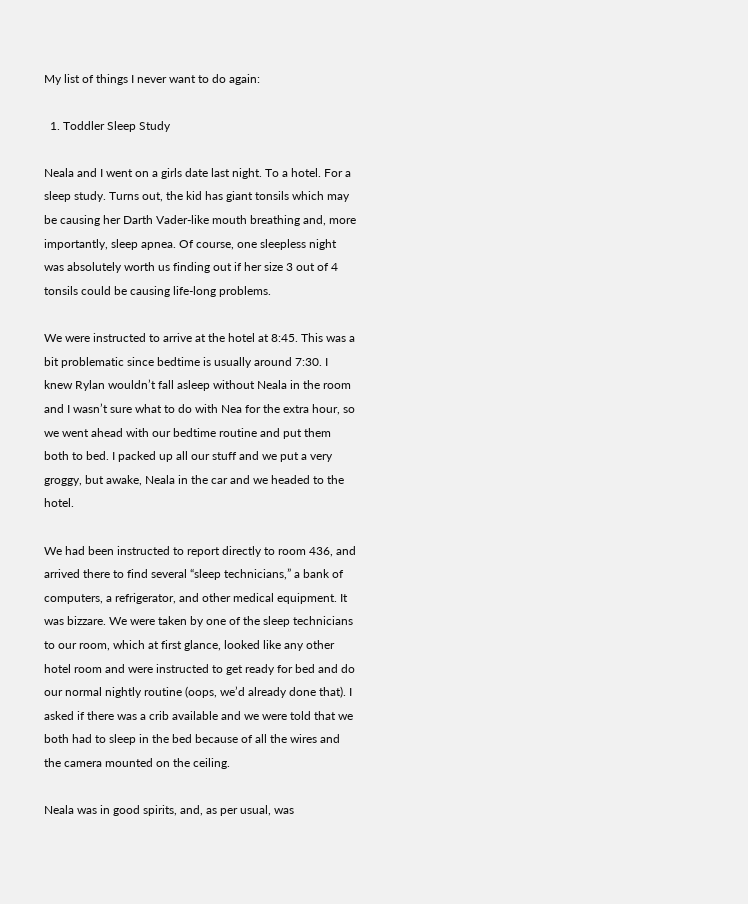My list of things I never want to do again:

  1. Toddler Sleep Study

Neala and I went on a girls date last night. To a hotel. For a sleep study. Turns out, the kid has giant tonsils which may be causing her Darth Vader-like mouth breathing and, more importantly, sleep apnea. Of course, one sleepless night was absolutely worth us finding out if her size 3 out of 4 tonsils could be causing life-long problems.

We were instructed to arrive at the hotel at 8:45. This was a bit problematic since bedtime is usually around 7:30. I knew Rylan wouldn’t fall asleep without Neala in the room and I wasn’t sure what to do with Nea for the extra hour, so we went ahead with our bedtime routine and put them both to bed. I packed up all our stuff and we put a very groggy, but awake, Neala in the car and we headed to the hotel.

We had been instructed to report directly to room 436, and arrived there to find several “sleep technicians,” a bank of computers, a refrigerator, and other medical equipment. It was bizzare. We were taken by one of the sleep technicians to our room, which at first glance, looked like any other hotel room and were instructed to get ready for bed and do our normal nightly routine (oops, we’d already done that). I asked if there was a crib available and we were told that we both had to sleep in the bed because of all the wires and the camera mounted on the ceiling.

Neala was in good spirits, and, as per usual, was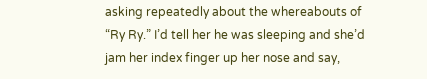asking repeatedly about the whereabouts of “Ry Ry.” I’d tell her he was sleeping and she’d jam her index finger up her nose and say,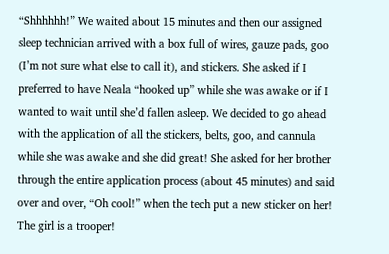“Shhhhhh!” We waited about 15 minutes and then our assigned sleep technician arrived with a box full of wires, gauze pads, goo (I’m not sure what else to call it), and stickers. She asked if I preferred to have Neala “hooked up” while she was awake or if I wanted to wait until she’d fallen asleep. We decided to go ahead with the application of all the stickers, belts, goo, and cannula while she was awake and she did great! She asked for her brother through the entire application process (about 45 minutes) and said over and over, “Oh cool!” when the tech put a new sticker on her! The girl is a trooper!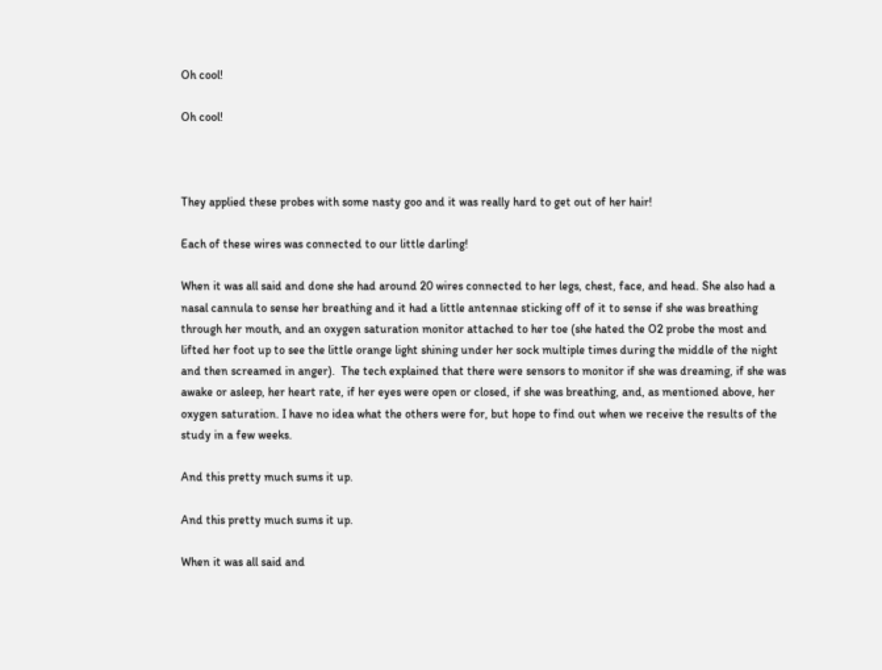Oh cool!

Oh cool!



They applied these probes with some nasty goo and it was really hard to get out of her hair!

Each of these wires was connected to our little darling!

When it was all said and done she had around 20 wires connected to her legs, chest, face, and head. She also had a nasal cannula to sense her breathing and it had a little antennae sticking off of it to sense if she was breathing through her mouth, and an oxygen saturation monitor attached to her toe (she hated the O2 probe the most and lifted her foot up to see the little orange light shining under her sock multiple times during the middle of the night and then screamed in anger).  The tech explained that there were sensors to monitor if she was dreaming, if she was awake or asleep, her heart rate, if her eyes were open or closed, if she was breathing, and, as mentioned above, her oxygen saturation. I have no idea what the others were for, but hope to find out when we receive the results of the study in a few weeks.

And this pretty much sums it up.

And this pretty much sums it up.

When it was all said and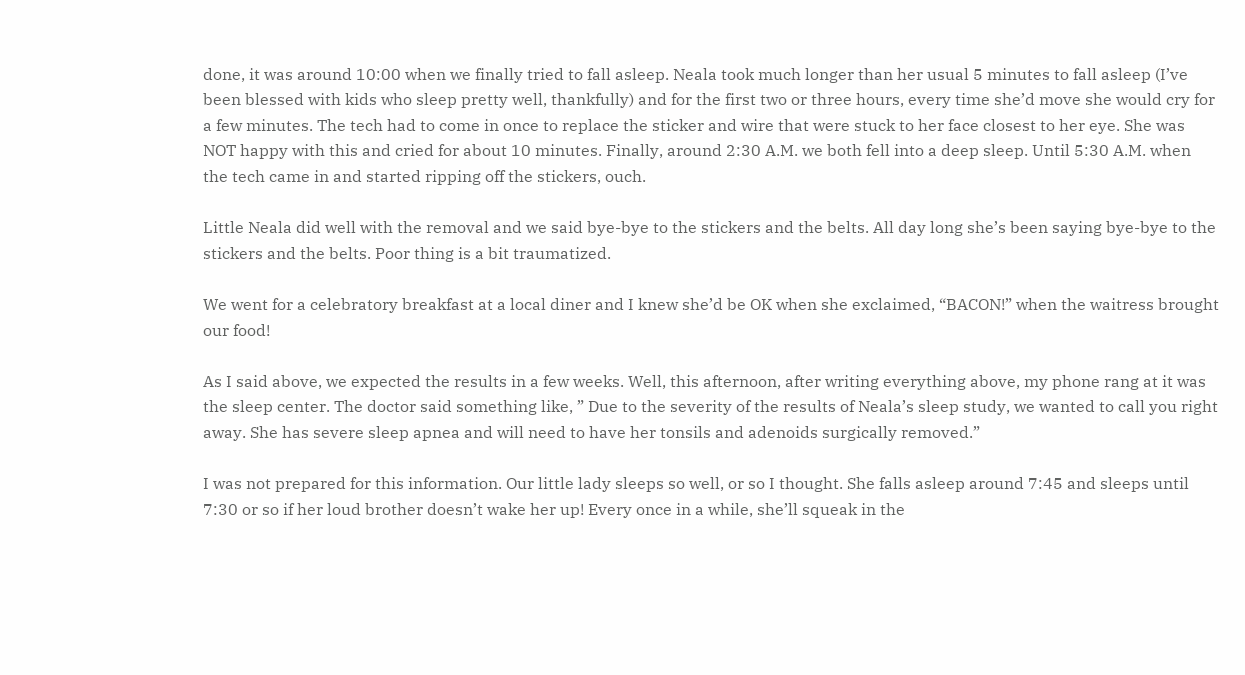done, it was around 10:00 when we finally tried to fall asleep. Neala took much longer than her usual 5 minutes to fall asleep (I’ve been blessed with kids who sleep pretty well, thankfully) and for the first two or three hours, every time she’d move she would cry for a few minutes. The tech had to come in once to replace the sticker and wire that were stuck to her face closest to her eye. She was NOT happy with this and cried for about 10 minutes. Finally, around 2:30 A.M. we both fell into a deep sleep. Until 5:30 A.M. when the tech came in and started ripping off the stickers, ouch.

Little Neala did well with the removal and we said bye-bye to the stickers and the belts. All day long she’s been saying bye-bye to the stickers and the belts. Poor thing is a bit traumatized.

We went for a celebratory breakfast at a local diner and I knew she’d be OK when she exclaimed, “BACON!” when the waitress brought our food!

As I said above, we expected the results in a few weeks. Well, this afternoon, after writing everything above, my phone rang at it was the sleep center. The doctor said something like, ” Due to the severity of the results of Neala’s sleep study, we wanted to call you right away. She has severe sleep apnea and will need to have her tonsils and adenoids surgically removed.”

I was not prepared for this information. Our little lady sleeps so well, or so I thought. She falls asleep around 7:45 and sleeps until 7:30 or so if her loud brother doesn’t wake her up! Every once in a while, she’ll squeak in the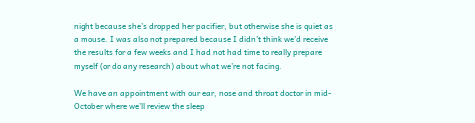night because she’s dropped her pacifier, but otherwise she is quiet as a mouse. I was also not prepared because I didn’t think we’d receive the results for a few weeks and I had not had time to really prepare myself (or do any research) about what we’re not facing.

We have an appointment with our ear, nose and throat doctor in mid-October where we’ll review the sleep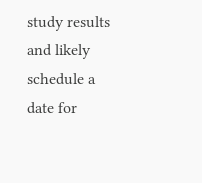study results and likely schedule a date for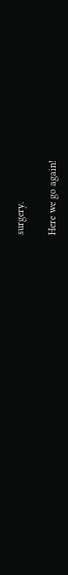surgery.

Here we go again!